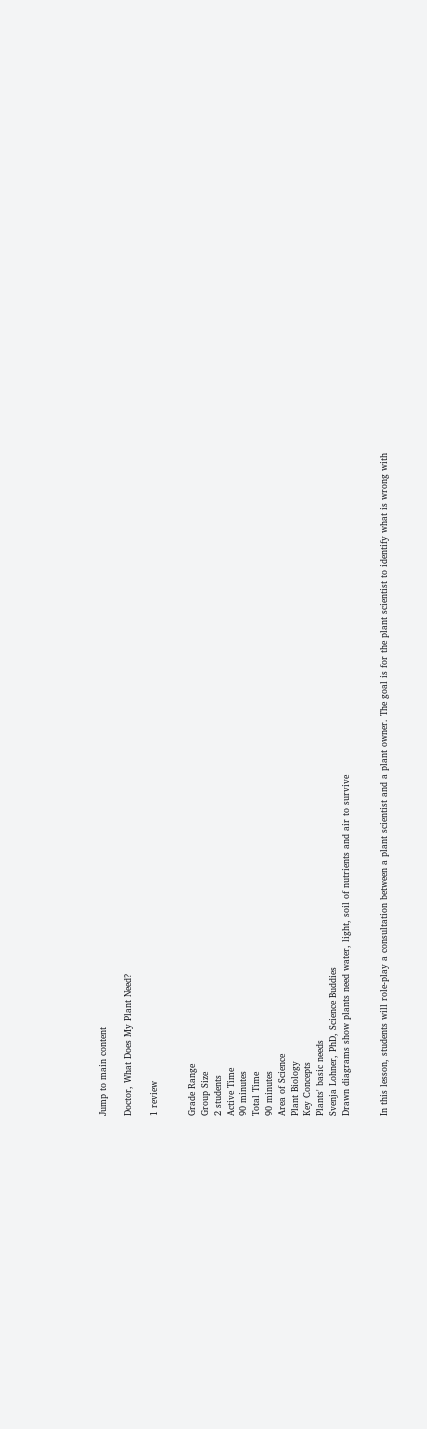Jump to main content

Doctor, What Does My Plant Need?

1 review


Grade Range
Group Size
2 students
Active Time
90 minutes
Total Time
90 minutes
Area of Science
Plant Biology
Key Concepts
Plants' basic needs
Svenja Lohner, PhD, Science Buddies
Drawn diagrams show plants need water, light, soil of nutrients and air to survive


In this lesson, students will role-play a consultation between a plant scientist and a plant owner. The goal is for the plant scientist to identify what is wrong with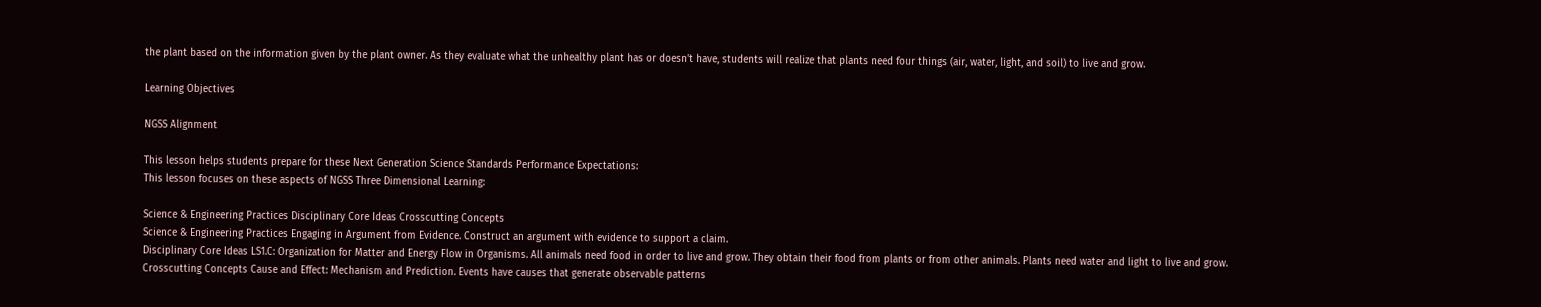the plant based on the information given by the plant owner. As they evaluate what the unhealthy plant has or doesn't have, students will realize that plants need four things (air, water, light, and soil) to live and grow.

Learning Objectives

NGSS Alignment

This lesson helps students prepare for these Next Generation Science Standards Performance Expectations:
This lesson focuses on these aspects of NGSS Three Dimensional Learning:

Science & Engineering Practices Disciplinary Core Ideas Crosscutting Concepts
Science & Engineering Practices Engaging in Argument from Evidence. Construct an argument with evidence to support a claim.
Disciplinary Core Ideas LS1.C: Organization for Matter and Energy Flow in Organisms. All animals need food in order to live and grow. They obtain their food from plants or from other animals. Plants need water and light to live and grow.
Crosscutting Concepts Cause and Effect: Mechanism and Prediction. Events have causes that generate observable patterns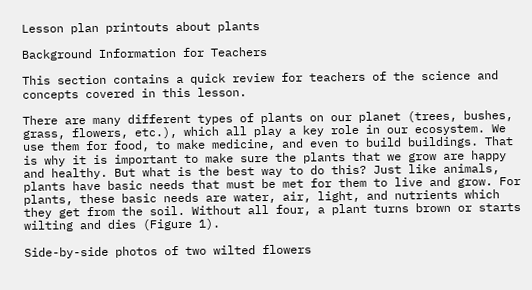Lesson plan printouts about plants

Background Information for Teachers

This section contains a quick review for teachers of the science and concepts covered in this lesson.

There are many different types of plants on our planet (trees, bushes, grass, flowers, etc.), which all play a key role in our ecosystem. We use them for food, to make medicine, and even to build buildings. That is why it is important to make sure the plants that we grow are happy and healthy. But what is the best way to do this? Just like animals, plants have basic needs that must be met for them to live and grow. For plants, these basic needs are water, air, light, and nutrients which they get from the soil. Without all four, a plant turns brown or starts wilting and dies (Figure 1).

Side-by-side photos of two wilted flowers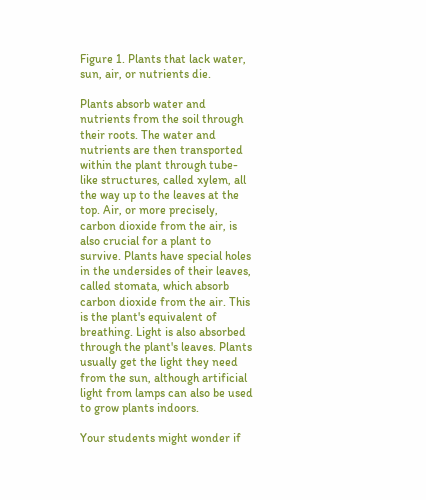Figure 1. Plants that lack water, sun, air, or nutrients die.

Plants absorb water and nutrients from the soil through their roots. The water and nutrients are then transported within the plant through tube-like structures, called xylem, all the way up to the leaves at the top. Air, or more precisely, carbon dioxide from the air, is also crucial for a plant to survive. Plants have special holes in the undersides of their leaves, called stomata, which absorb carbon dioxide from the air. This is the plant's equivalent of breathing. Light is also absorbed through the plant's leaves. Plants usually get the light they need from the sun, although artificial light from lamps can also be used to grow plants indoors.

Your students might wonder if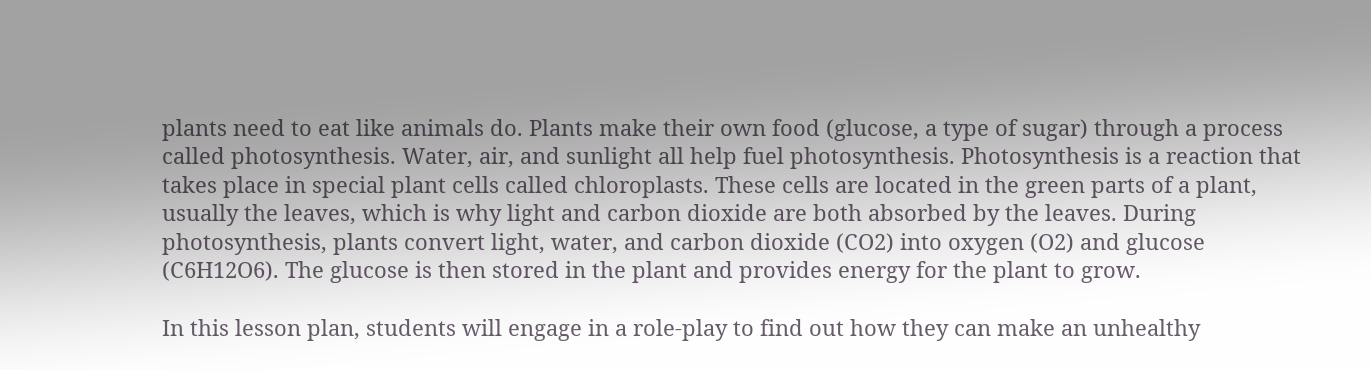plants need to eat like animals do. Plants make their own food (glucose, a type of sugar) through a process called photosynthesis. Water, air, and sunlight all help fuel photosynthesis. Photosynthesis is a reaction that takes place in special plant cells called chloroplasts. These cells are located in the green parts of a plant, usually the leaves, which is why light and carbon dioxide are both absorbed by the leaves. During photosynthesis, plants convert light, water, and carbon dioxide (CO2) into oxygen (O2) and glucose (C6H12O6). The glucose is then stored in the plant and provides energy for the plant to grow.

In this lesson plan, students will engage in a role-play to find out how they can make an unhealthy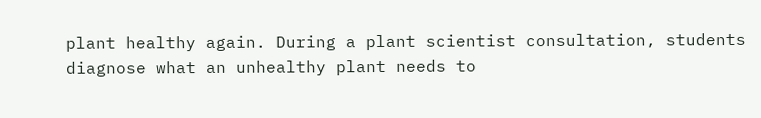plant healthy again. During a plant scientist consultation, students diagnose what an unhealthy plant needs to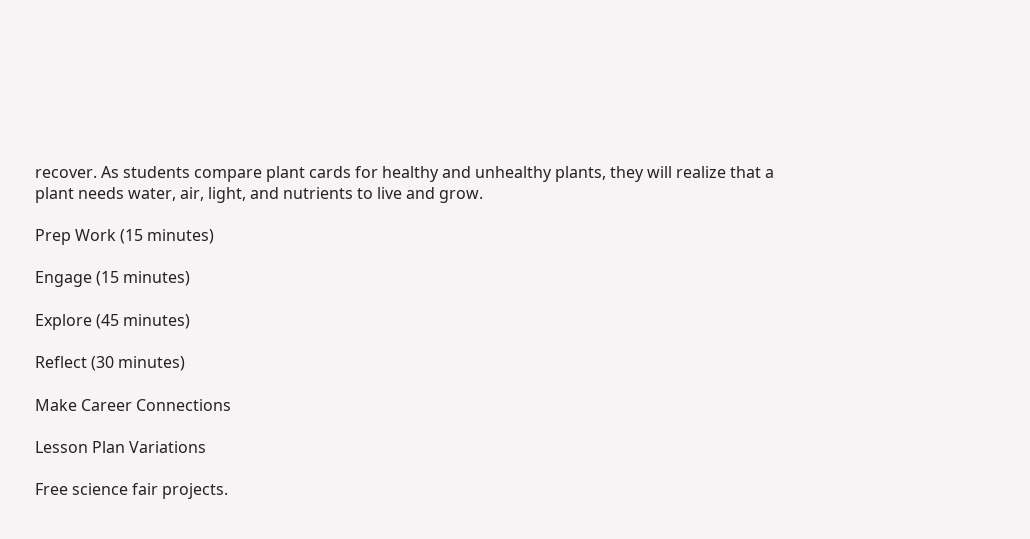recover. As students compare plant cards for healthy and unhealthy plants, they will realize that a plant needs water, air, light, and nutrients to live and grow.

Prep Work (15 minutes)

Engage (15 minutes)

Explore (45 minutes)

Reflect (30 minutes)

Make Career Connections

Lesson Plan Variations

Free science fair projects.